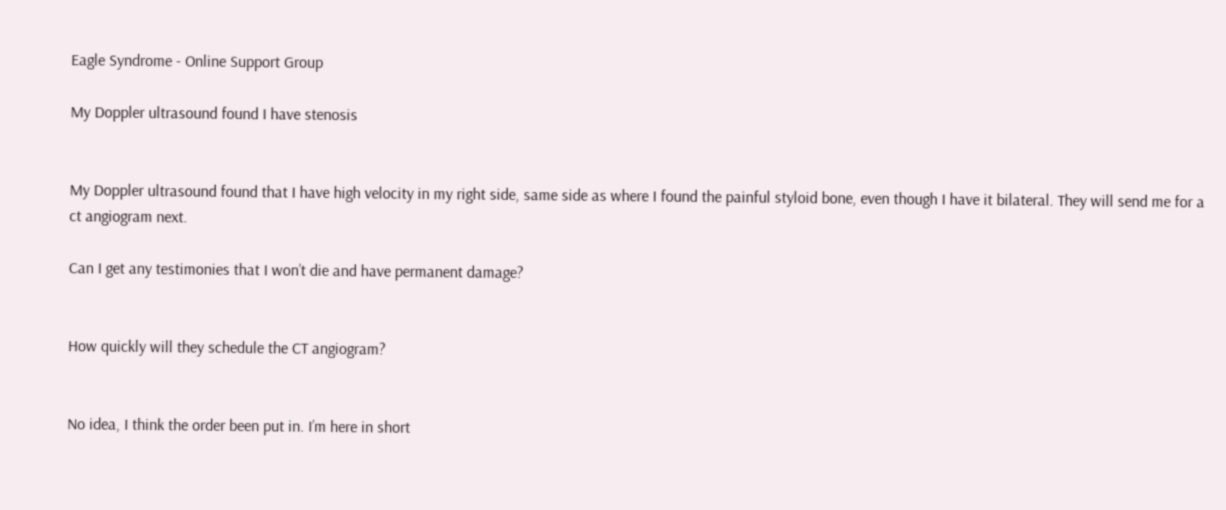Eagle Syndrome - Online Support Group

My Doppler ultrasound found I have stenosis


My Doppler ultrasound found that I have high velocity in my right side, same side as where I found the painful styloid bone, even though I have it bilateral. They will send me for a ct angiogram next.

Can I get any testimonies that I won’t die and have permanent damage?


How quickly will they schedule the CT angiogram?


No idea, I think the order been put in. I’m here in short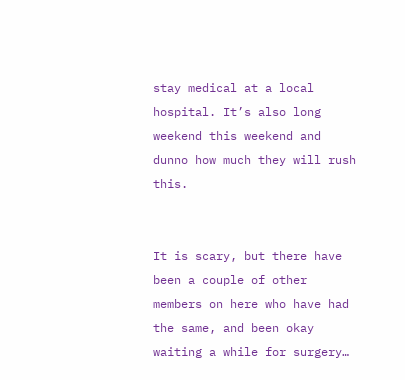stay medical at a local hospital. It’s also long weekend this weekend and dunno how much they will rush this.


It is scary, but there have been a couple of other members on here who have had the same, and been okay waiting a while for surgery…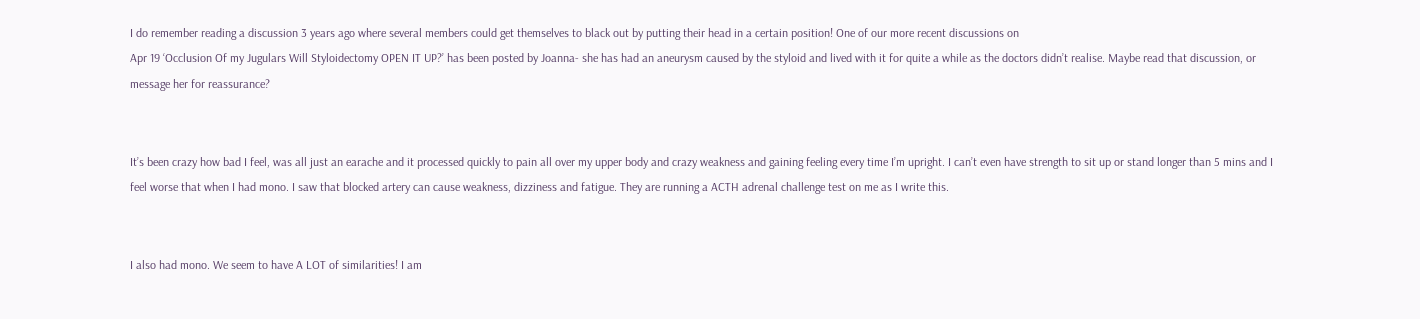I do remember reading a discussion 3 years ago where several members could get themselves to black out by putting their head in a certain position! One of our more recent discussions on
Apr 19 ‘Occlusion Of my Jugulars Will Styloidectomy OPEN IT UP?’ has been posted by Joanna- she has had an aneurysm caused by the styloid and lived with it for quite a while as the doctors didn’t realise. Maybe read that discussion, or message her for reassurance?


It’s been crazy how bad I feel, was all just an earache and it processed quickly to pain all over my upper body and crazy weakness and gaining feeling every time I’m upright. I can’t even have strength to sit up or stand longer than 5 mins and I feel worse that when I had mono. I saw that blocked artery can cause weakness, dizziness and fatigue. They are running a ACTH adrenal challenge test on me as I write this.


I also had mono. We seem to have A LOT of similarities! I am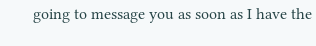going to message you as soon as I have the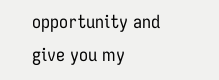opportunity and give you my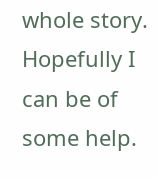whole story. Hopefully I can be of some help.